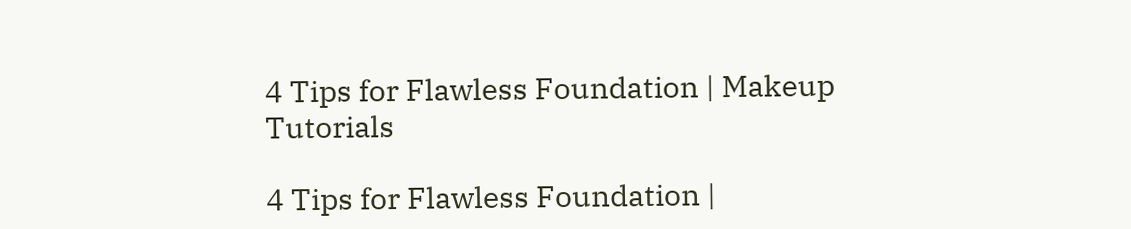4 Tips for Flawless Foundation | Makeup Tutorials

4 Tips for Flawless Foundation |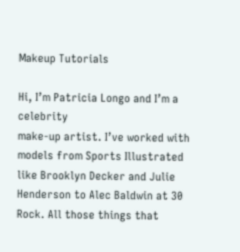Makeup Tutorials

Hi, I’m Patricia Longo and I’m a celebrity
make-up artist. I’ve worked with models from Sports Illustrated
like Brooklyn Decker and Julie Henderson to Alec Baldwin at 30 Rock. All those things that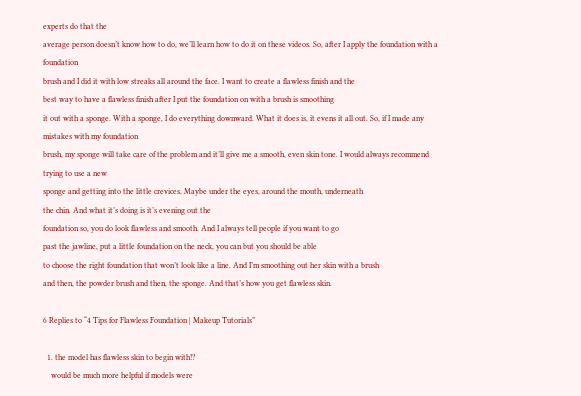experts do that the
average person doesn’t know how to do, we’ll learn how to do it on these videos. So, after I apply the foundation with a foundation
brush and I did it with low streaks all around the face. I want to create a flawless finish and the
best way to have a flawless finish after I put the foundation on with a brush is smoothing
it out with a sponge. With a sponge, I do everything downward. What it does is, it evens it all out. So, if I made any mistakes with my foundation
brush, my sponge will take care of the problem and it’ll give me a smooth, even skin tone. I would always recommend trying to use a new
sponge and getting into the little crevices. Maybe under the eyes, around the mouth, underneath
the chin. And what it’s doing is it’s evening out the
foundation so, you do look flawless and smooth. And I always tell people if you want to go
past the jawline, put a little foundation on the neck, you can but you should be able
to choose the right foundation that won’t look like a line. And I’m smoothing out her skin with a brush
and then, the powder brush and then, the sponge. And that’s how you get flawless skin.

6 Replies to “4 Tips for Flawless Foundation | Makeup Tutorials”

  1. the model has flawless skin to begin with!?
    would be much more helpful if models were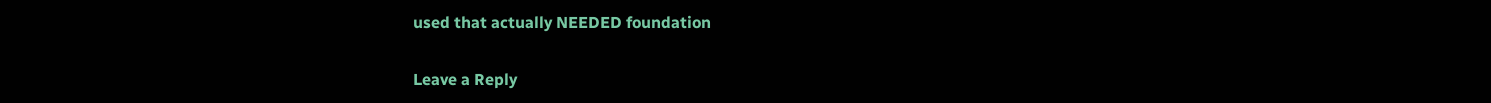used that actually NEEDED foundation

Leave a Reply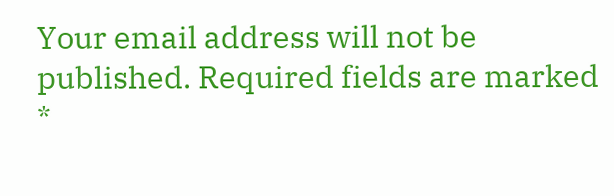Your email address will not be published. Required fields are marked *